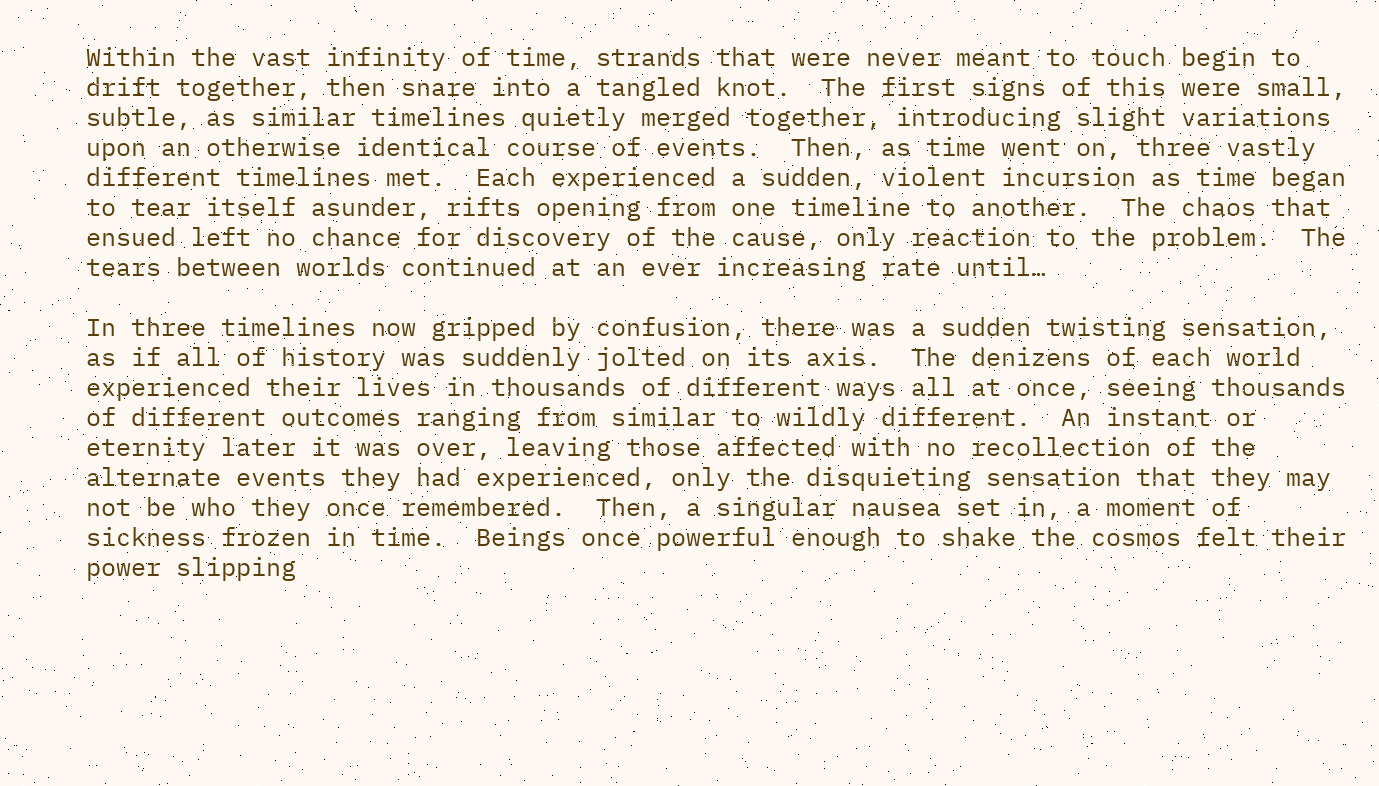Within the vast infinity of time, strands that were never meant to touch begin to drift together, then snare into a tangled knot.  The first signs of this were small, subtle, as similar timelines quietly merged together, introducing slight variations upon an otherwise identical course of events.  Then, as time went on, three vastly different timelines met.  Each experienced a sudden, violent incursion as time began to tear itself asunder, rifts opening from one timeline to another.  The chaos that ensued left no chance for discovery of the cause, only reaction to the problem.  The tears between worlds continued at an ever increasing rate until…

In three timelines now gripped by confusion, there was a sudden twisting sensation, as if all of history was suddenly jolted on its axis.  The denizens of each world experienced their lives in thousands of different ways all at once, seeing thousands of different outcomes ranging from similar to wildly different.  An instant or eternity later it was over, leaving those affected with no recollection of the alternate events they had experienced, only the disquieting sensation that they may not be who they once remembered.  Then, a singular nausea set in, a moment of sickness frozen in time.  Beings once powerful enough to shake the cosmos felt their power slipping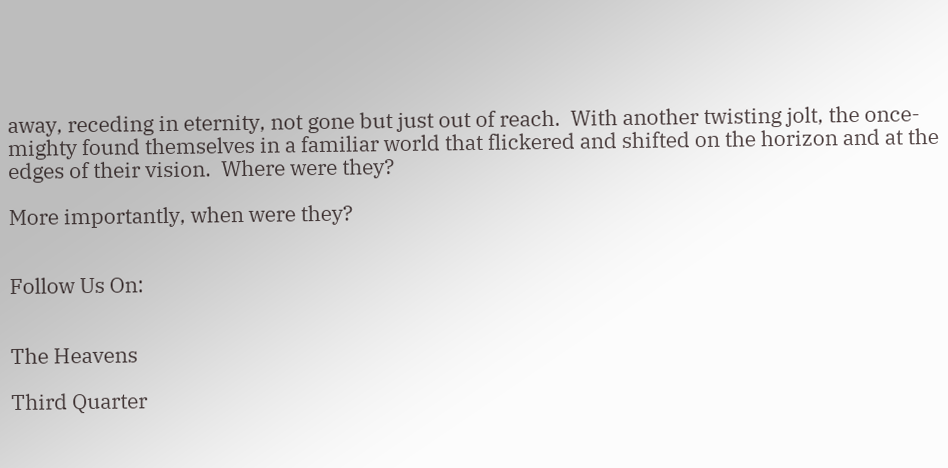away, receding in eternity, not gone but just out of reach.  With another twisting jolt, the once-mighty found themselves in a familiar world that flickered and shifted on the horizon and at the edges of their vision.  Where were they?

More importantly, when were they?


Follow Us On:


The Heavens

Third Quarter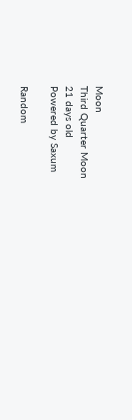Moon
Third Quarter Moon
21 days old
Powered by Saxum

Random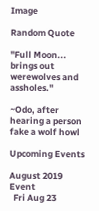Image

Random Quote

"Full Moon... brings out werewolves and assholes."

~Odo, after hearing a person fake a wolf howl

Upcoming Events

August 2019 Event
  Fri Aug 23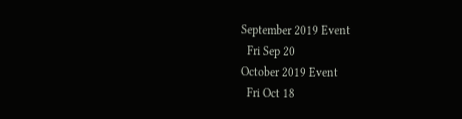September 2019 Event
  Fri Sep 20
October 2019 Event
  Fri Oct 18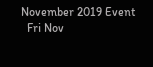November 2019 Event
  Fri Nov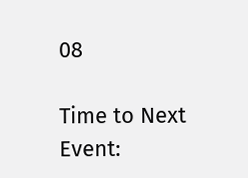08

Time to Next Event: